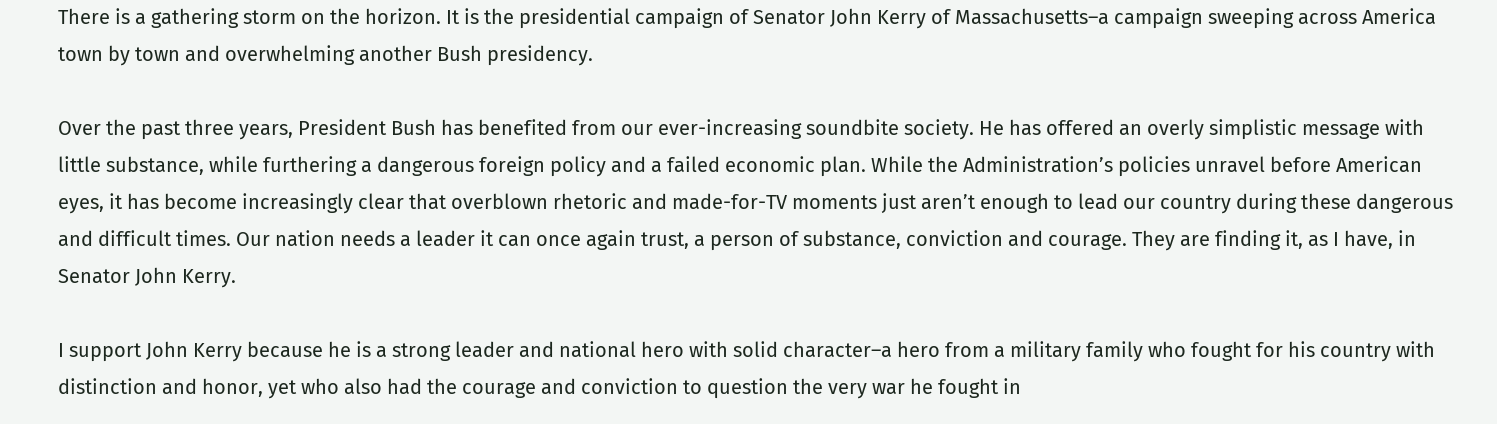There is a gathering storm on the horizon. It is the presidential campaign of Senator John Kerry of Massachusetts–a campaign sweeping across America town by town and overwhelming another Bush presidency.

Over the past three years, President Bush has benefited from our ever-increasing soundbite society. He has offered an overly simplistic message with little substance, while furthering a dangerous foreign policy and a failed economic plan. While the Administration’s policies unravel before American eyes, it has become increasingly clear that overblown rhetoric and made-for-TV moments just aren’t enough to lead our country during these dangerous and difficult times. Our nation needs a leader it can once again trust, a person of substance, conviction and courage. They are finding it, as I have, in Senator John Kerry.

I support John Kerry because he is a strong leader and national hero with solid character–a hero from a military family who fought for his country with distinction and honor, yet who also had the courage and conviction to question the very war he fought in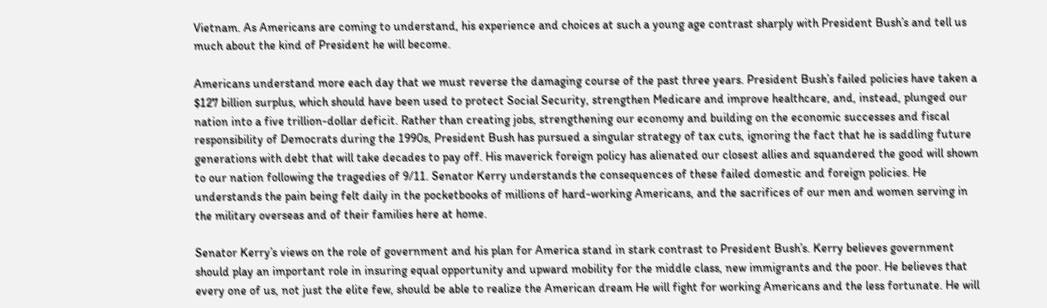Vietnam. As Americans are coming to understand, his experience and choices at such a young age contrast sharply with President Bush’s and tell us much about the kind of President he will become.

Americans understand more each day that we must reverse the damaging course of the past three years. President Bush’s failed policies have taken a $127 billion surplus, which should have been used to protect Social Security, strengthen Medicare and improve healthcare, and, instead, plunged our nation into a five trillion-dollar deficit. Rather than creating jobs, strengthening our economy and building on the economic successes and fiscal responsibility of Democrats during the 1990s, President Bush has pursued a singular strategy of tax cuts, ignoring the fact that he is saddling future generations with debt that will take decades to pay off. His maverick foreign policy has alienated our closest allies and squandered the good will shown to our nation following the tragedies of 9/11. Senator Kerry understands the consequences of these failed domestic and foreign policies. He understands the pain being felt daily in the pocketbooks of millions of hard-working Americans, and the sacrifices of our men and women serving in the military overseas and of their families here at home.

Senator Kerry’s views on the role of government and his plan for America stand in stark contrast to President Bush’s. Kerry believes government should play an important role in insuring equal opportunity and upward mobility for the middle class, new immigrants and the poor. He believes that every one of us, not just the elite few, should be able to realize the American dream He will fight for working Americans and the less fortunate. He will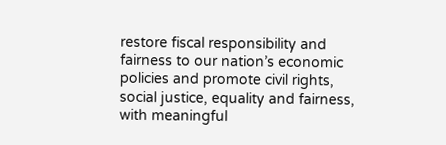restore fiscal responsibility and fairness to our nation’s economic policies and promote civil rights, social justice, equality and fairness, with meaningful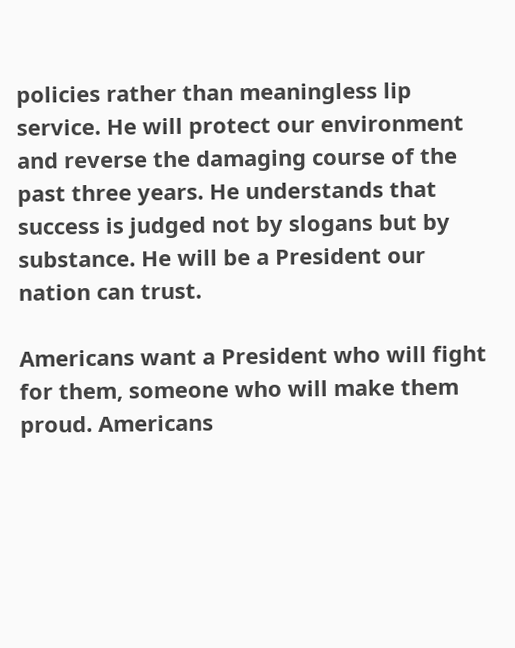policies rather than meaningless lip service. He will protect our environment and reverse the damaging course of the past three years. He understands that success is judged not by slogans but by substance. He will be a President our nation can trust.

Americans want a President who will fight for them, someone who will make them proud. Americans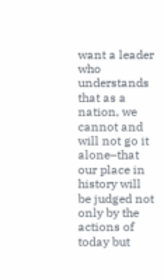want a leader who understands that as a nation, we cannot and will not go it alone–that our place in history will be judged not only by the actions of today but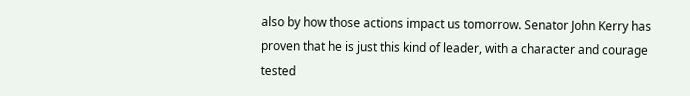also by how those actions impact us tomorrow. Senator John Kerry has proven that he is just this kind of leader, with a character and courage tested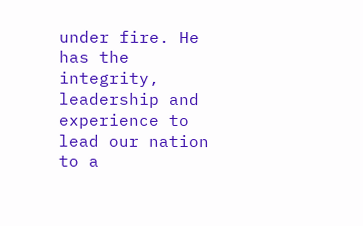under fire. He has the integrity, leadership and experience to lead our nation to a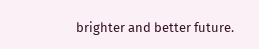brighter and better future.